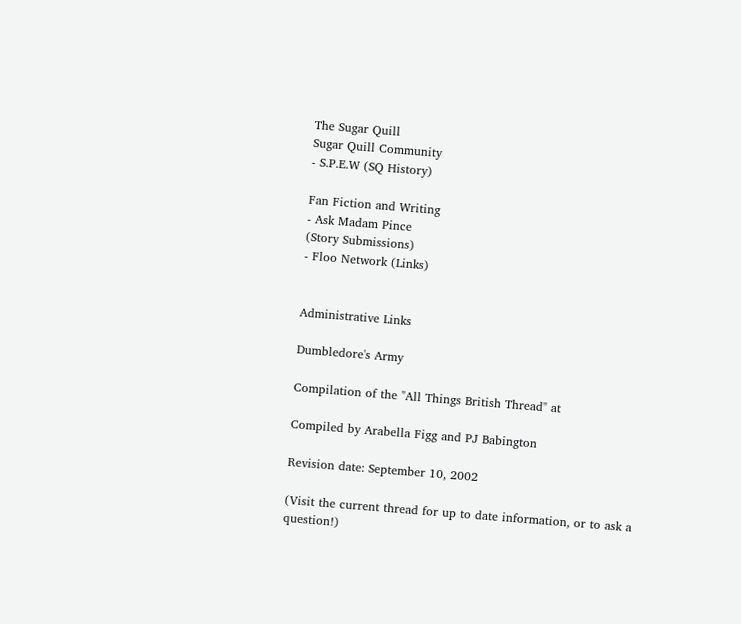The Sugar Quill
Sugar Quill Community
- S.P.E.W (SQ History)

Fan Fiction and Writing
- Ask Madam Pince
(Story Submissions)
- Floo Network (Links)


Administrative Links

Dumbledore's Army

Compilation of the "All Things British Thread" at

Compiled by Arabella Figg and PJ Babington

Revision date: September 10, 2002

(Visit the current thread for up to date information, or to ask a question!)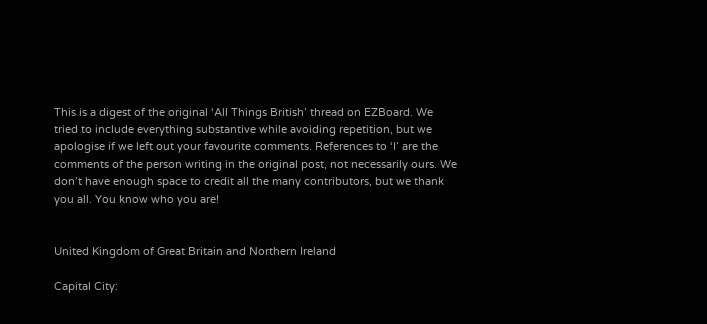This is a digest of the original ‘All Things British’ thread on EZBoard. We tried to include everything substantive while avoiding repetition, but we apologise if we left out your favourite comments. References to ‘I’ are the comments of the person writing in the original post, not necessarily ours. We don’t have enough space to credit all the many contributors, but we thank you all. You know who you are!


United Kingdom of Great Britain and Northern Ireland

Capital City: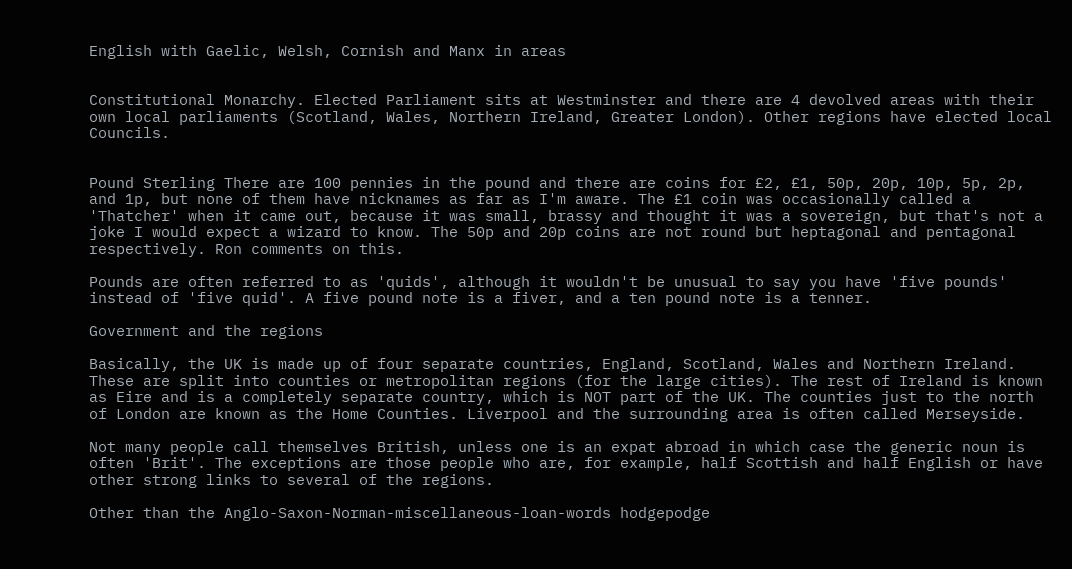English with Gaelic, Welsh, Cornish and Manx in areas


Constitutional Monarchy. Elected Parliament sits at Westminster and there are 4 devolved areas with their own local parliaments (Scotland, Wales, Northern Ireland, Greater London). Other regions have elected local Councils.


Pound Sterling There are 100 pennies in the pound and there are coins for £2, £1, 50p, 20p, 10p, 5p, 2p, and 1p, but none of them have nicknames as far as I'm aware. The £1 coin was occasionally called a 'Thatcher' when it came out, because it was small, brassy and thought it was a sovereign, but that's not a joke I would expect a wizard to know. The 50p and 20p coins are not round but heptagonal and pentagonal respectively. Ron comments on this.

Pounds are often referred to as 'quids', although it wouldn't be unusual to say you have 'five pounds' instead of 'five quid'. A five pound note is a fiver, and a ten pound note is a tenner.

Government and the regions

Basically, the UK is made up of four separate countries, England, Scotland, Wales and Northern Ireland. These are split into counties or metropolitan regions (for the large cities). The rest of Ireland is known as Eire and is a completely separate country, which is NOT part of the UK. The counties just to the north of London are known as the Home Counties. Liverpool and the surrounding area is often called Merseyside.

Not many people call themselves British, unless one is an expat abroad in which case the generic noun is often 'Brit'. The exceptions are those people who are, for example, half Scottish and half English or have other strong links to several of the regions.

Other than the Anglo-Saxon-Norman-miscellaneous-loan-words hodgepodge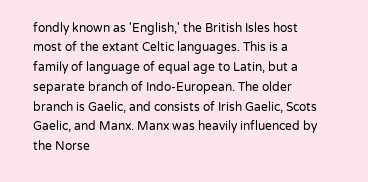fondly known as 'English,' the British Isles host most of the extant Celtic languages. This is a family of language of equal age to Latin, but a separate branch of Indo-European. The older branch is Gaelic, and consists of Irish Gaelic, Scots Gaelic, and Manx. Manx was heavily influenced by the Norse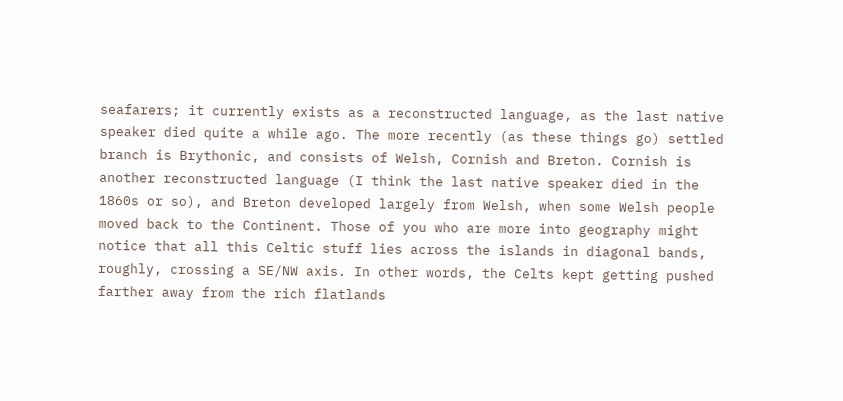seafarers; it currently exists as a reconstructed language, as the last native speaker died quite a while ago. The more recently (as these things go) settled branch is Brythonic, and consists of Welsh, Cornish and Breton. Cornish is another reconstructed language (I think the last native speaker died in the 1860s or so), and Breton developed largely from Welsh, when some Welsh people moved back to the Continent. Those of you who are more into geography might notice that all this Celtic stuff lies across the islands in diagonal bands, roughly, crossing a SE/NW axis. In other words, the Celts kept getting pushed farther away from the rich flatlands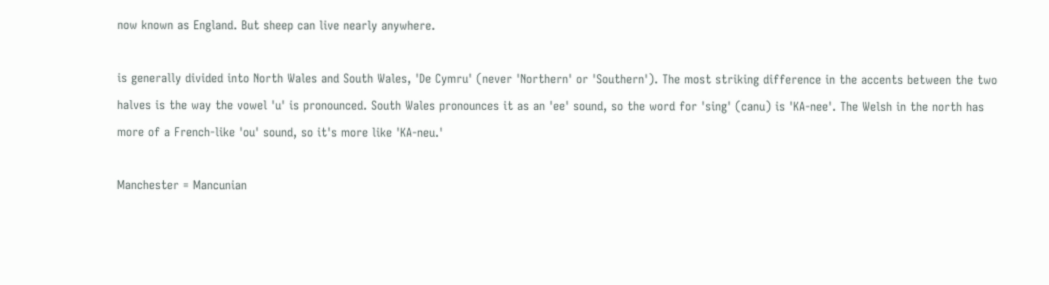now known as England. But sheep can live nearly anywhere.

is generally divided into North Wales and South Wales, 'De Cymru' (never 'Northern' or 'Southern'). The most striking difference in the accents between the two halves is the way the vowel 'u' is pronounced. South Wales pronounces it as an 'ee' sound, so the word for 'sing' (canu) is 'KA-nee'. The Welsh in the north has more of a French-like 'ou' sound, so it's more like 'KA-neu.'

Manchester = Mancunian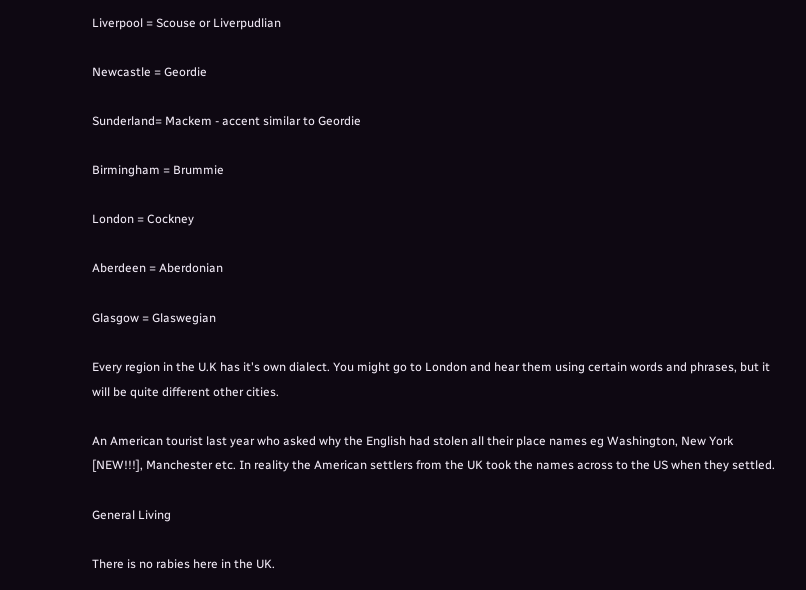Liverpool = Scouse or Liverpudlian

Newcastle = Geordie

Sunderland= Mackem - accent similar to Geordie

Birmingham = Brummie

London = Cockney

Aberdeen = Aberdonian

Glasgow = Glaswegian

Every region in the U.K has it's own dialect. You might go to London and hear them using certain words and phrases, but it will be quite different other cities.

An American tourist last year who asked why the English had stolen all their place names eg Washington, New York [NEW!!!], Manchester etc. In reality the American settlers from the UK took the names across to the US when they settled.

General Living

There is no rabies here in the UK.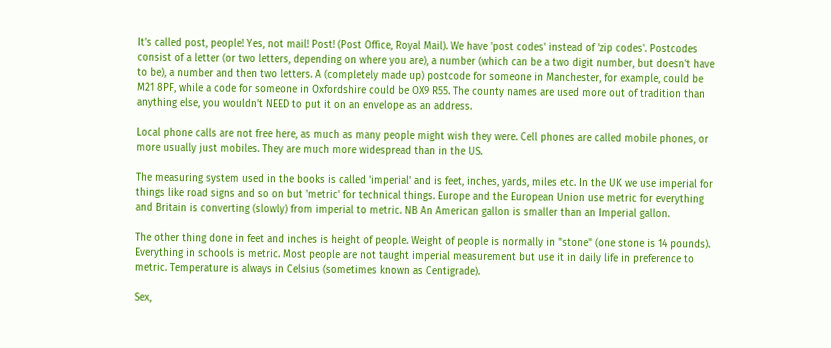It’s called post, people! Yes, not mail! Post! (Post Office, Royal Mail). We have 'post codes' instead of 'zip codes'. Postcodes consist of a letter (or two letters, depending on where you are), a number (which can be a two digit number, but doesn't have to be), a number and then two letters. A (completely made up) postcode for someone in Manchester, for example, could be M21 8PF, while a code for someone in Oxfordshire could be OX9 R55. The county names are used more out of tradition than anything else, you wouldn't NEED to put it on an envelope as an address.

Local phone calls are not free here, as much as many people might wish they were. Cell phones are called mobile phones, or more usually just mobiles. They are much more widespread than in the US.

The measuring system used in the books is called 'imperial' and is feet, inches, yards, miles etc. In the UK we use imperial for things like road signs and so on but 'metric' for technical things. Europe and the European Union use metric for everything and Britain is converting (slowly) from imperial to metric. NB An American gallon is smaller than an Imperial gallon.

The other thing done in feet and inches is height of people. Weight of people is normally in "stone" (one stone is 14 pounds). Everything in schools is metric. Most people are not taught imperial measurement but use it in daily life in preference to metric. Temperature is always in Celsius (sometimes known as Centigrade).

Sex,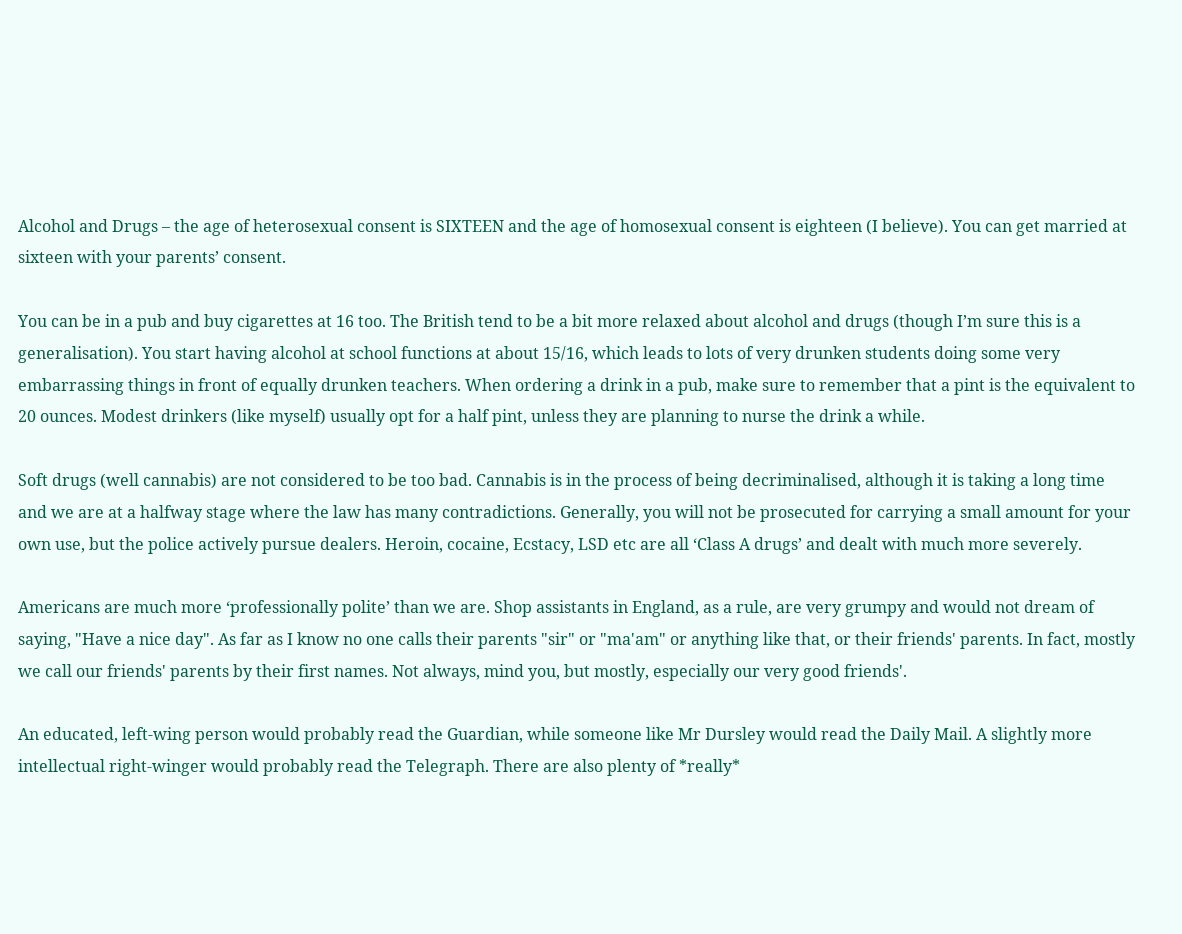Alcohol and Drugs – the age of heterosexual consent is SIXTEEN and the age of homosexual consent is eighteen (I believe). You can get married at sixteen with your parents’ consent.

You can be in a pub and buy cigarettes at 16 too. The British tend to be a bit more relaxed about alcohol and drugs (though I’m sure this is a generalisation). You start having alcohol at school functions at about 15/16, which leads to lots of very drunken students doing some very embarrassing things in front of equally drunken teachers. When ordering a drink in a pub, make sure to remember that a pint is the equivalent to 20 ounces. Modest drinkers (like myself) usually opt for a half pint, unless they are planning to nurse the drink a while.

Soft drugs (well cannabis) are not considered to be too bad. Cannabis is in the process of being decriminalised, although it is taking a long time and we are at a halfway stage where the law has many contradictions. Generally, you will not be prosecuted for carrying a small amount for your own use, but the police actively pursue dealers. Heroin, cocaine, Ecstacy, LSD etc are all ‘Class A drugs’ and dealt with much more severely.

Americans are much more ‘professionally polite’ than we are. Shop assistants in England, as a rule, are very grumpy and would not dream of saying, "Have a nice day". As far as I know no one calls their parents "sir" or "ma'am" or anything like that, or their friends' parents. In fact, mostly we call our friends' parents by their first names. Not always, mind you, but mostly, especially our very good friends'.

An educated, left-wing person would probably read the Guardian, while someone like Mr Dursley would read the Daily Mail. A slightly more intellectual right-winger would probably read the Telegraph. There are also plenty of *really*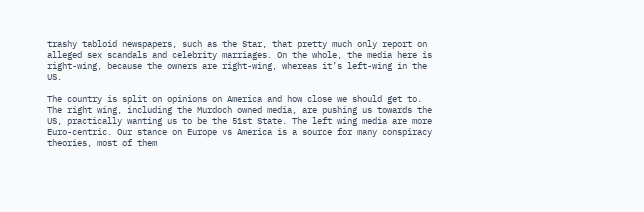trashy tabloid newspapers, such as the Star, that pretty much only report on alleged sex scandals and celebrity marriages. On the whole, the media here is right-wing, because the owners are right-wing, whereas it’s left-wing in the US.

The country is split on opinions on America and how close we should get to. The right wing, including the Murdoch owned media, are pushing us towards the US, practically wanting us to be the 51st State. The left wing media are more Euro-centric. Our stance on Europe vs America is a source for many conspiracy theories, most of them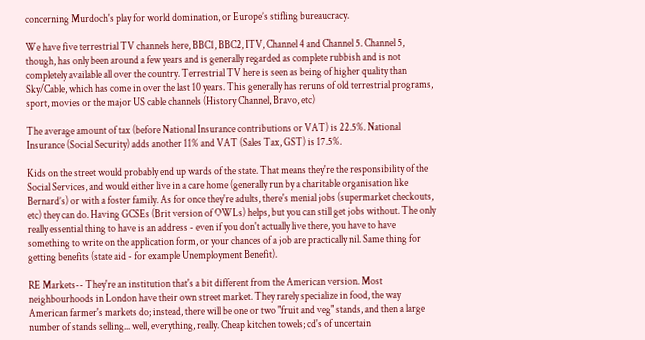concerning Murdoch's play for world domination, or Europe’s stifling bureaucracy.

We have five terrestrial TV channels here, BBC1, BBC2, ITV, Channel 4 and Channel 5. Channel 5, though, has only been around a few years and is generally regarded as complete rubbish and is not completely available all over the country. Terrestrial TV here is seen as being of higher quality than Sky/Cable, which has come in over the last 10 years. This generally has reruns of old terrestrial programs, sport, movies or the major US cable channels (History Channel, Bravo, etc)

The average amount of tax (before National Insurance contributions or VAT) is 22.5%. National Insurance (Social Security) adds another 11% and VAT (Sales Tax, GST) is 17.5%.

Kids on the street would probably end up wards of the state. That means they're the responsibility of the Social Services, and would either live in a care home (generally run by a charitable organisation like Bernard’s) or with a foster family. As for once they're adults, there's menial jobs (supermarket checkouts, etc) they can do. Having GCSEs (Brit version of OWLs) helps, but you can still get jobs without. The only really essential thing to have is an address - even if you don't actually live there, you have to have something to write on the application form, or your chances of a job are practically nil. Same thing for getting benefits (state aid - for example Unemployment Benefit).

RE Markets-- They're an institution that's a bit different from the American version. Most neighbourhoods in London have their own street market. They rarely specialize in food, the way American farmer's markets do; instead, there will be one or two "fruit and veg" stands, and then a large number of stands selling... well, everything, really. Cheap kitchen towels; cd's of uncertain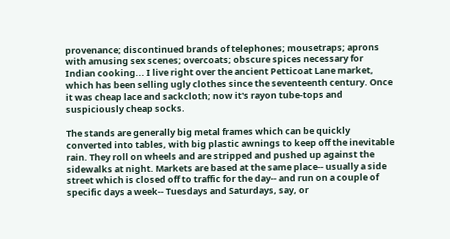provenance; discontinued brands of telephones; mousetraps; aprons with amusing sex scenes; overcoats; obscure spices necessary for Indian cooking... I live right over the ancient Petticoat Lane market, which has been selling ugly clothes since the seventeenth century. Once it was cheap lace and sackcloth; now it's rayon tube-tops and suspiciously cheap socks.

The stands are generally big metal frames which can be quickly converted into tables, with big plastic awnings to keep off the inevitable rain. They roll on wheels and are stripped and pushed up against the sidewalks at night. Markets are based at the same place-- usually a side street which is closed off to traffic for the day-- and run on a couple of specific days a week-- Tuesdays and Saturdays, say, or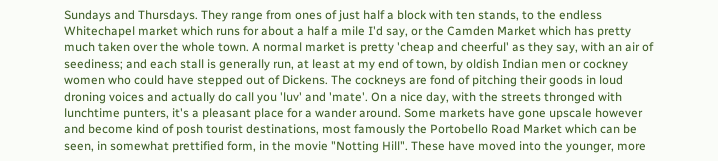Sundays and Thursdays. They range from ones of just half a block with ten stands, to the endless Whitechapel market which runs for about a half a mile I'd say, or the Camden Market which has pretty much taken over the whole town. A normal market is pretty 'cheap and cheerful' as they say, with an air of seediness; and each stall is generally run, at least at my end of town, by oldish Indian men or cockney women who could have stepped out of Dickens. The cockneys are fond of pitching their goods in loud droning voices and actually do call you 'luv' and 'mate'. On a nice day, with the streets thronged with lunchtime punters, it's a pleasant place for a wander around. Some markets have gone upscale however and become kind of posh tourist destinations, most famously the Portobello Road Market which can be seen, in somewhat prettified form, in the movie "Notting Hill". These have moved into the younger, more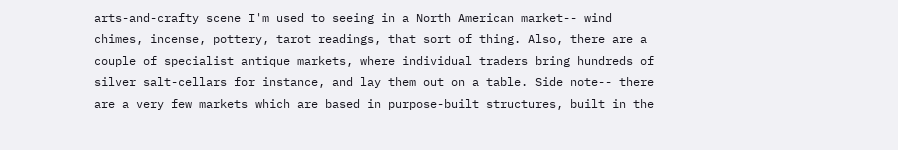arts-and-crafty scene I'm used to seeing in a North American market-- wind chimes, incense, pottery, tarot readings, that sort of thing. Also, there are a couple of specialist antique markets, where individual traders bring hundreds of silver salt-cellars for instance, and lay them out on a table. Side note-- there are a very few markets which are based in purpose-built structures, built in the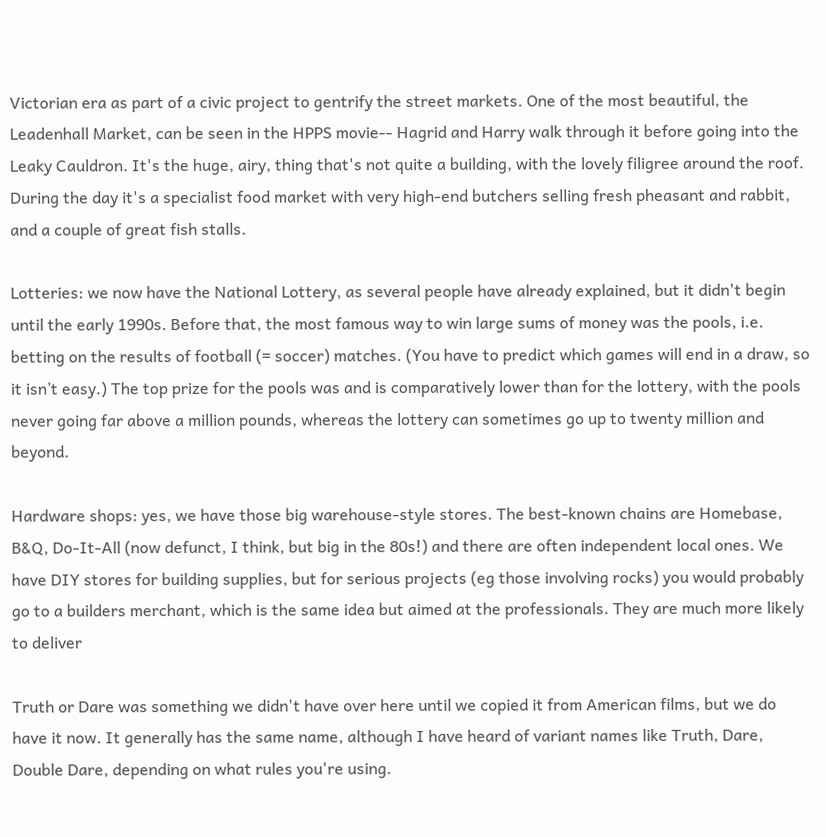Victorian era as part of a civic project to gentrify the street markets. One of the most beautiful, the Leadenhall Market, can be seen in the HPPS movie-- Hagrid and Harry walk through it before going into the Leaky Cauldron. It's the huge, airy, thing that's not quite a building, with the lovely filigree around the roof. During the day it's a specialist food market with very high-end butchers selling fresh pheasant and rabbit, and a couple of great fish stalls.

Lotteries: we now have the National Lottery, as several people have already explained, but it didn't begin until the early 1990s. Before that, the most famous way to win large sums of money was the pools, i.e. betting on the results of football (= soccer) matches. (You have to predict which games will end in a draw, so it isn’t easy.) The top prize for the pools was and is comparatively lower than for the lottery, with the pools never going far above a million pounds, whereas the lottery can sometimes go up to twenty million and beyond.

Hardware shops: yes, we have those big warehouse-style stores. The best-known chains are Homebase, B&Q, Do-It-All (now defunct, I think, but big in the 80s!) and there are often independent local ones. We have DIY stores for building supplies, but for serious projects (eg those involving rocks) you would probably go to a builders merchant, which is the same idea but aimed at the professionals. They are much more likely to deliver

Truth or Dare was something we didn't have over here until we copied it from American films, but we do have it now. It generally has the same name, although I have heard of variant names like Truth, Dare, Double Dare, depending on what rules you're using.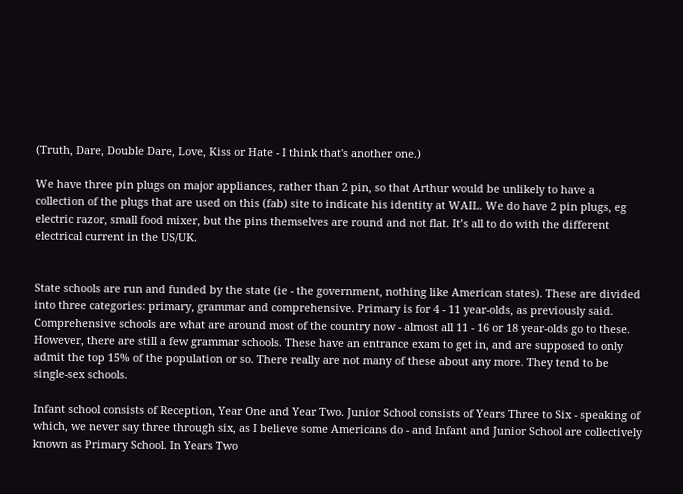(Truth, Dare, Double Dare, Love, Kiss or Hate - I think that's another one.)

We have three pin plugs on major appliances, rather than 2 pin, so that Arthur would be unlikely to have a collection of the plugs that are used on this (fab) site to indicate his identity at WAIL. We do have 2 pin plugs, eg electric razor, small food mixer, but the pins themselves are round and not flat. It’s all to do with the different electrical current in the US/UK.


State schools are run and funded by the state (ie - the government, nothing like American states). These are divided into three categories: primary, grammar and comprehensive. Primary is for 4 - 11 year-olds, as previously said. Comprehensive schools are what are around most of the country now - almost all 11 - 16 or 18 year-olds go to these. However, there are still a few grammar schools. These have an entrance exam to get in, and are supposed to only admit the top 15% of the population or so. There really are not many of these about any more. They tend to be single-sex schools.

Infant school consists of Reception, Year One and Year Two. Junior School consists of Years Three to Six - speaking of which, we never say three through six, as I believe some Americans do - and Infant and Junior School are collectively known as Primary School. In Years Two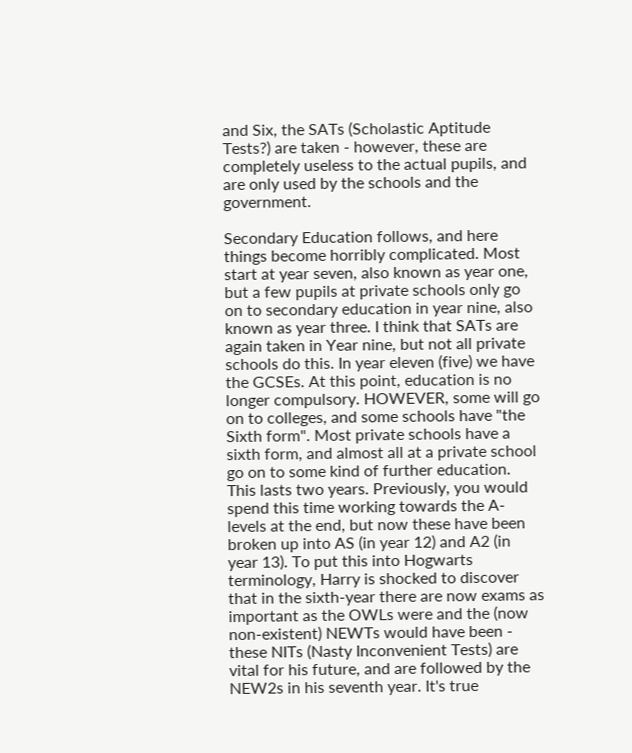and Six, the SATs (Scholastic Aptitude Tests?) are taken - however, these are completely useless to the actual pupils, and are only used by the schools and the government.

Secondary Education follows, and here things become horribly complicated. Most start at year seven, also known as year one, but a few pupils at private schools only go on to secondary education in year nine, also known as year three. I think that SATs are again taken in Year nine, but not all private schools do this. In year eleven (five) we have the GCSEs. At this point, education is no longer compulsory. HOWEVER, some will go on to colleges, and some schools have "the Sixth form". Most private schools have a sixth form, and almost all at a private school go on to some kind of further education. This lasts two years. Previously, you would spend this time working towards the A-levels at the end, but now these have been broken up into AS (in year 12) and A2 (in year 13). To put this into Hogwarts terminology, Harry is shocked to discover that in the sixth-year there are now exams as important as the OWLs were and the (now non-existent) NEWTs would have been - these NITs (Nasty Inconvenient Tests) are vital for his future, and are followed by the NEW2s in his seventh year. It's true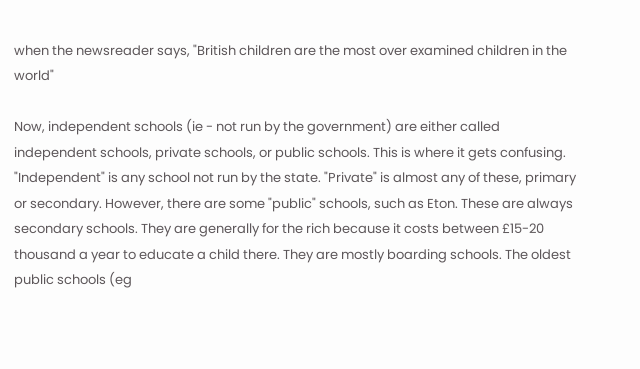when the newsreader says, "British children are the most over examined children in the world"

Now, independent schools (ie - not run by the government) are either called independent schools, private schools, or public schools. This is where it gets confusing. "Independent" is any school not run by the state. "Private" is almost any of these, primary or secondary. However, there are some "public" schools, such as Eton. These are always secondary schools. They are generally for the rich because it costs between £15-20 thousand a year to educate a child there. They are mostly boarding schools. The oldest public schools (eg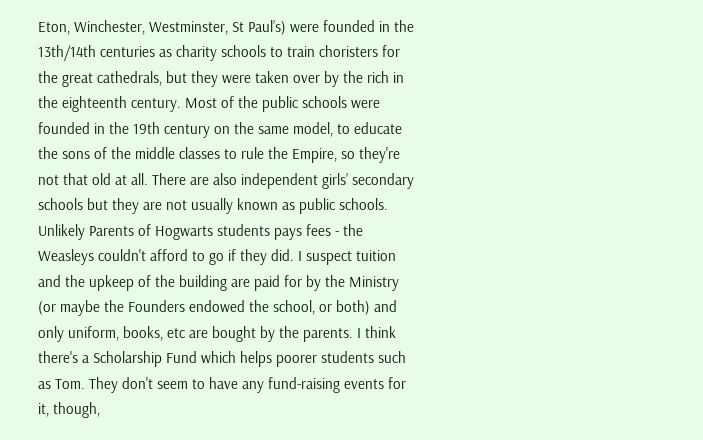Eton, Winchester, Westminster, St Paul’s) were founded in the 13th/14th centuries as charity schools to train choristers for the great cathedrals, but they were taken over by the rich in the eighteenth century. Most of the public schools were founded in the 19th century on the same model, to educate the sons of the middle classes to rule the Empire, so they're not that old at all. There are also independent girls’ secondary schools but they are not usually known as public schools. Unlikely Parents of Hogwarts students pays fees - the Weasleys couldn't afford to go if they did. I suspect tuition and the upkeep of the building are paid for by the Ministry (or maybe the Founders endowed the school, or both) and only uniform, books, etc are bought by the parents. I think there's a Scholarship Fund which helps poorer students such as Tom. They don't seem to have any fund-raising events for it, though,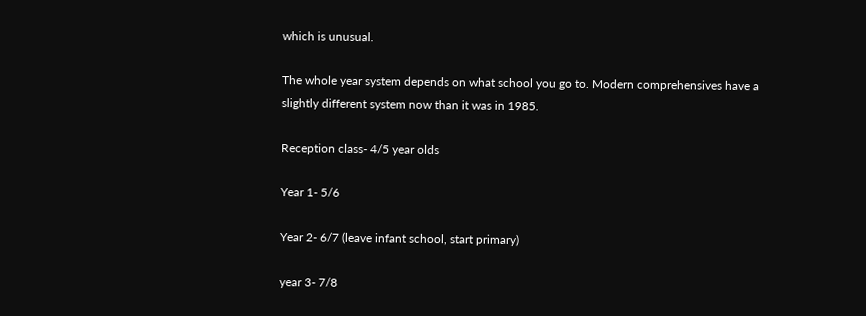which is unusual.

The whole year system depends on what school you go to. Modern comprehensives have a slightly different system now than it was in 1985.

Reception class- 4/5 year olds

Year 1- 5/6

Year 2- 6/7 (leave infant school, start primary)

year 3- 7/8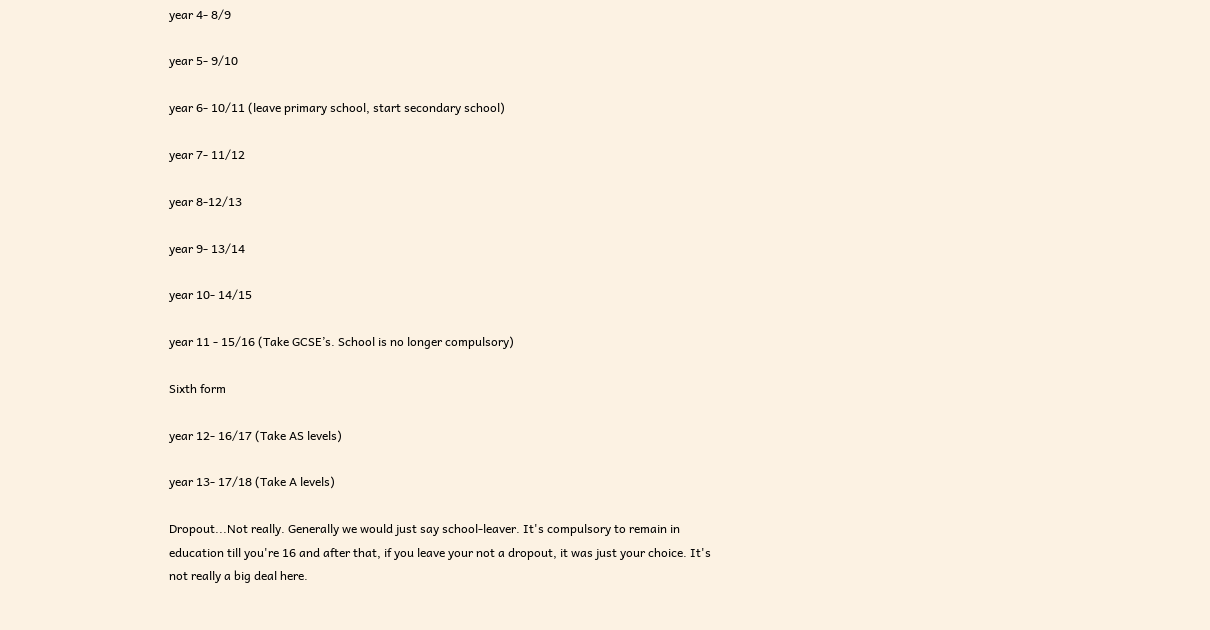year 4- 8/9

year 5- 9/10

year 6- 10/11 (leave primary school, start secondary school)

year 7- 11/12

year 8-12/13

year 9- 13/14

year 10- 14/15

year 11 - 15/16 (Take GCSE’s. School is no longer compulsory)

Sixth form

year 12- 16/17 (Take AS levels)

year 13- 17/18 (Take A levels)

Dropout...Not really. Generally we would just say school-leaver. It's compulsory to remain in education till you're 16 and after that, if you leave your not a dropout, it was just your choice. It's not really a big deal here.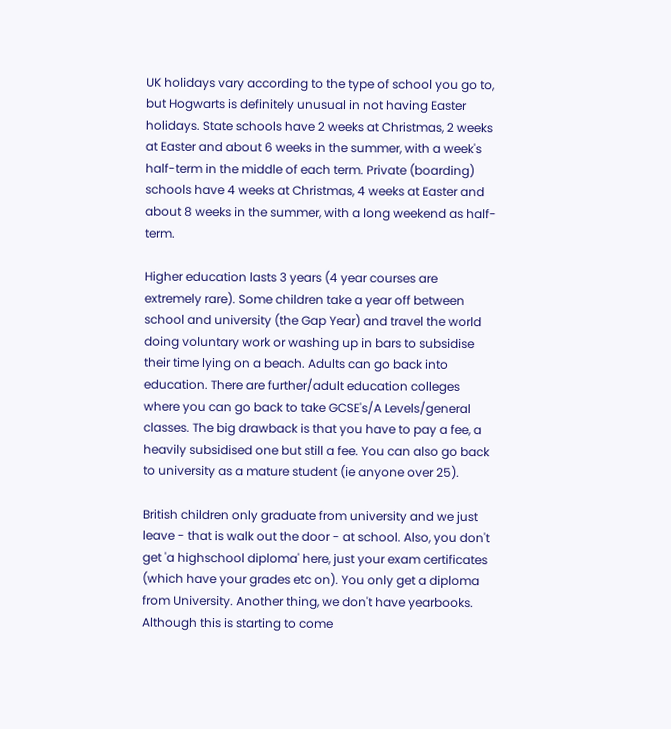UK holidays vary according to the type of school you go to, but Hogwarts is definitely unusual in not having Easter holidays. State schools have 2 weeks at Christmas, 2 weeks at Easter and about 6 weeks in the summer, with a week's half-term in the middle of each term. Private (boarding) schools have 4 weeks at Christmas, 4 weeks at Easter and about 8 weeks in the summer, with a long weekend as half-term.

Higher education lasts 3 years (4 year courses are extremely rare). Some children take a year off between school and university (the Gap Year) and travel the world doing voluntary work or washing up in bars to subsidise their time lying on a beach. Adults can go back into education. There are further/adult education colleges where you can go back to take GCSE's/A Levels/general classes. The big drawback is that you have to pay a fee, a heavily subsidised one but still a fee. You can also go back to university as a mature student (ie anyone over 25).

British children only graduate from university and we just leave - that is walk out the door - at school. Also, you don't get 'a highschool diploma' here, just your exam certificates (which have your grades etc on). You only get a diploma from University. Another thing, we don't have yearbooks. Although this is starting to come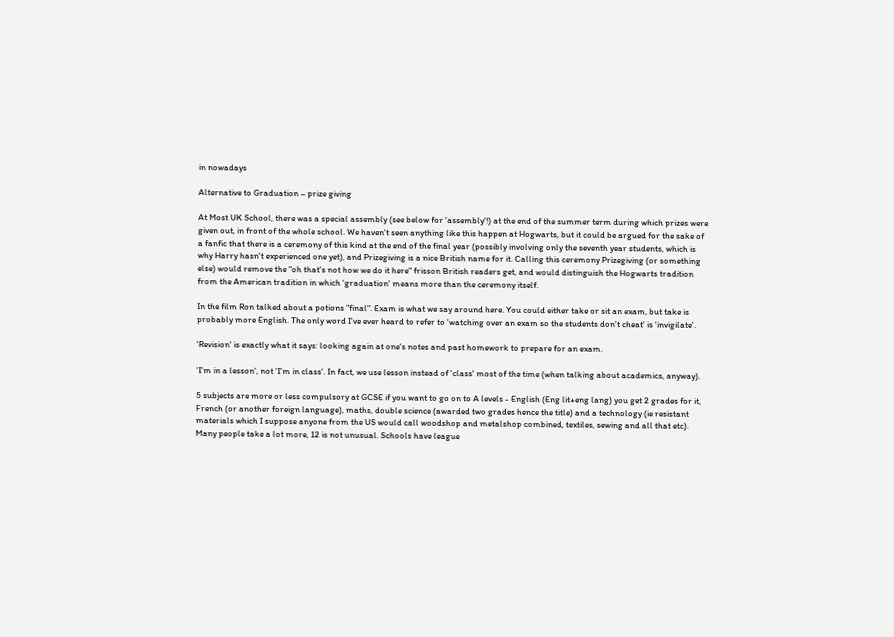in nowadays

Alternative to Graduation – prize giving

At Most UK School, there was a special assembly (see below for 'assembly'!) at the end of the summer term during which prizes were given out, in front of the whole school. We haven't seen anything like this happen at Hogwarts, but it could be argued for the sake of a fanfic that there is a ceremony of this kind at the end of the final year (possibly involving only the seventh year students, which is why Harry hasn't experienced one yet), and Prizegiving is a nice British name for it. Calling this ceremony Prizegiving (or something else) would remove the "oh that's not how we do it here" frisson British readers get, and would distinguish the Hogwarts tradition from the American tradition in which 'graduation' means more than the ceremony itself.

In the film Ron talked about a potions "final". Exam is what we say around here. You could either take or sit an exam, but take is probably more English. The only word I've ever heard to refer to 'watching over an exam so the students don't cheat' is 'invigilate'.

'Revision' is exactly what it says: looking again at one's notes and past homework to prepare for an exam.

'I'm in a lesson', not 'I'm in class'. In fact, we use lesson instead of 'class' most of the time (when talking about academics, anyway).

5 subjects are more or less compulsory at GCSE if you want to go on to A levels - English (Eng lit+eng lang) you get 2 grades for it, French (or another foreign language), maths, double science (awarded two grades hence the title) and a technology (ie resistant materials which I suppose anyone from the US would call woodshop and metalshop combined, textiles, sewing and all that etc). Many people take a lot more, 12 is not unusual. Schools have league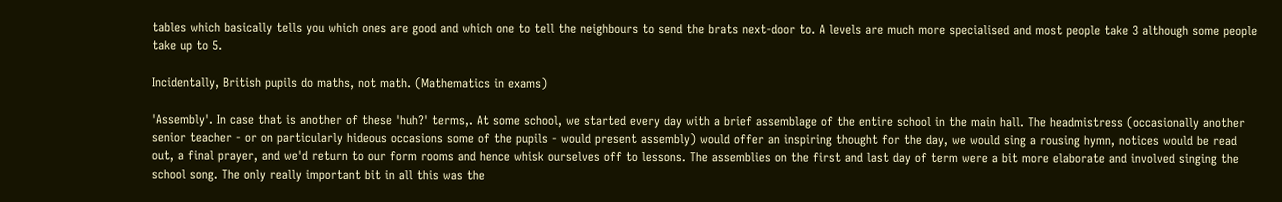tables which basically tells you which ones are good and which one to tell the neighbours to send the brats next-door to. A levels are much more specialised and most people take 3 although some people take up to 5.

Incidentally, British pupils do maths, not math. (Mathematics in exams)

'Assembly'. In case that is another of these 'huh?' terms,. At some school, we started every day with a brief assemblage of the entire school in the main hall. The headmistress (occasionally another senior teacher - or on particularly hideous occasions some of the pupils - would present assembly) would offer an inspiring thought for the day, we would sing a rousing hymn, notices would be read out, a final prayer, and we'd return to our form rooms and hence whisk ourselves off to lessons. The assemblies on the first and last day of term were a bit more elaborate and involved singing the school song. The only really important bit in all this was the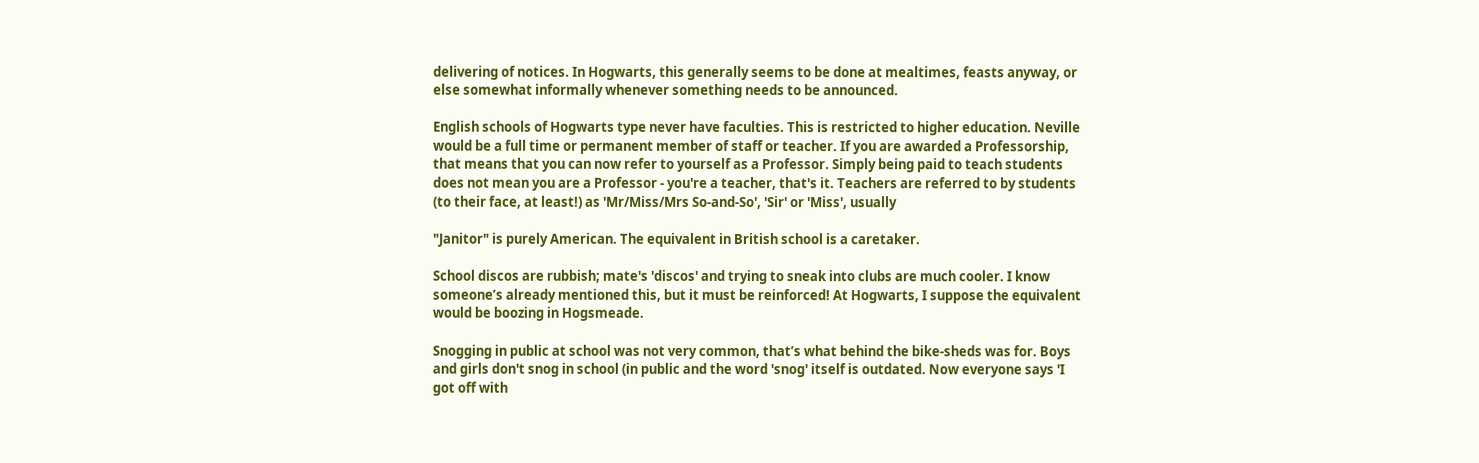delivering of notices. In Hogwarts, this generally seems to be done at mealtimes, feasts anyway, or else somewhat informally whenever something needs to be announced.

English schools of Hogwarts type never have faculties. This is restricted to higher education. Neville would be a full time or permanent member of staff or teacher. If you are awarded a Professorship, that means that you can now refer to yourself as a Professor. Simply being paid to teach students does not mean you are a Professor - you're a teacher, that's it. Teachers are referred to by students (to their face, at least!) as 'Mr/Miss/Mrs So-and-So', 'Sir' or 'Miss', usually

"Janitor" is purely American. The equivalent in British school is a caretaker.

School discos are rubbish; mate's 'discos' and trying to sneak into clubs are much cooler. I know someone’s already mentioned this, but it must be reinforced! At Hogwarts, I suppose the equivalent would be boozing in Hogsmeade.

Snogging in public at school was not very common, that’s what behind the bike-sheds was for. Boys and girls don't snog in school (in public and the word 'snog' itself is outdated. Now everyone says 'I got off with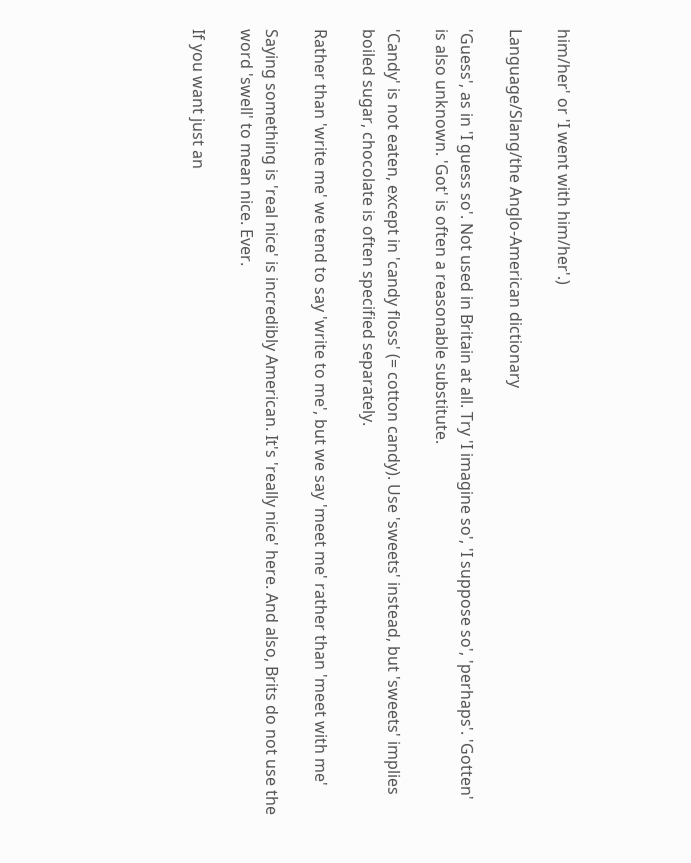him/her' or 'I went with him/her'.)

Language/Slang/the Anglo-American dictionary

'Guess', as in 'I guess so'. Not used in Britain at all. Try 'I imagine so', 'I suppose so', 'perhaps'. 'Gotten' is also unknown. 'Got' is often a reasonable substitute.

'Candy' is not eaten, except in 'candy floss' (= cotton candy). Use 'sweets' instead, but 'sweets' implies boiled sugar, chocolate is often specified separately.

Rather than 'write me' we tend to say 'write to me', but we say 'meet me' rather than 'meet with me'

Saying something is 'real nice' is incredibly American. It's 'really nice' here. And also, Brits do not use the word 'swell' to mean nice. Ever.

If you want just an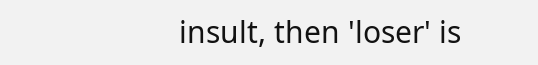insult, then 'loser' is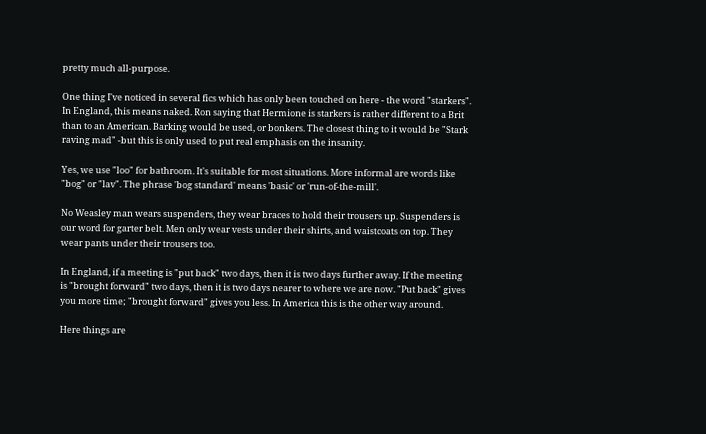pretty much all-purpose.

One thing I've noticed in several fics which has only been touched on here - the word "starkers". In England, this means naked. Ron saying that Hermione is starkers is rather different to a Brit than to an American. Barking would be used, or bonkers. The closest thing to it would be "Stark raving mad" -but this is only used to put real emphasis on the insanity.

Yes, we use "loo" for bathroom. It's suitable for most situations. More informal are words like "bog" or "lav". The phrase 'bog standard' means 'basic' or 'run-of-the-mill'.

No Weasley man wears suspenders, they wear braces to hold their trousers up. Suspenders is our word for garter belt. Men only wear vests under their shirts, and waistcoats on top. They wear pants under their trousers too.

In England, if a meeting is "put back" two days, then it is two days further away. If the meeting is "brought forward" two days, then it is two days nearer to where we are now. "Put back" gives you more time; "brought forward" gives you less. In America this is the other way around.

Here things are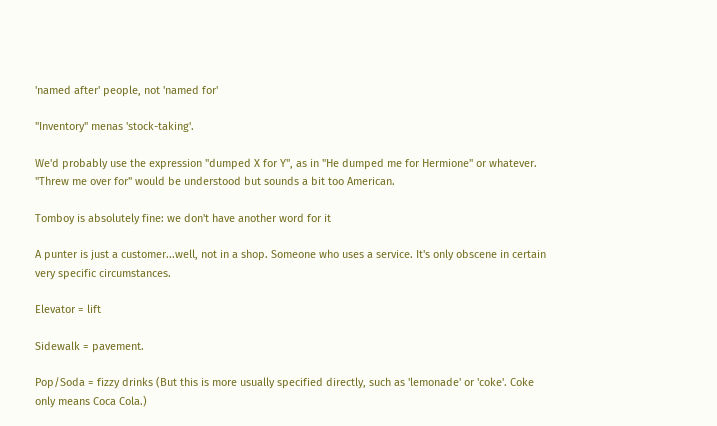'named after' people, not 'named for'

"Inventory" menas 'stock-taking'.

We'd probably use the expression "dumped X for Y", as in "He dumped me for Hermione" or whatever. "Threw me over for" would be understood but sounds a bit too American.

Tomboy is absolutely fine: we don't have another word for it

A punter is just a customer...well, not in a shop. Someone who uses a service. It's only obscene in certain very specific circumstances.

Elevator = lift

Sidewalk = pavement.

Pop/Soda = fizzy drinks (But this is more usually specified directly, such as 'lemonade' or 'coke'. Coke only means Coca Cola.)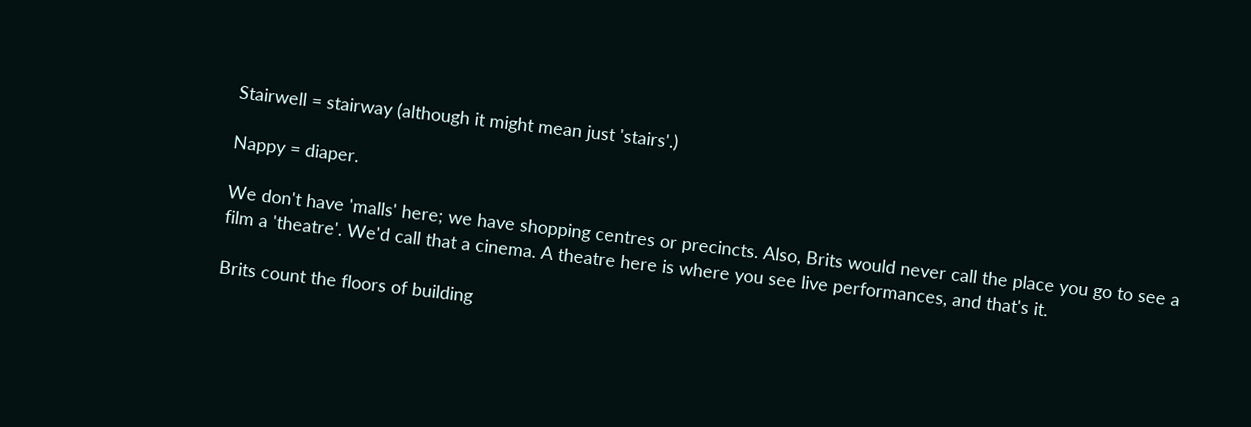Stairwell = stairway (although it might mean just 'stairs'.)

Nappy = diaper.

We don't have 'malls' here; we have shopping centres or precincts. Also, Brits would never call the place you go to see a film a 'theatre'. We'd call that a cinema. A theatre here is where you see live performances, and that's it.

Brits count the floors of building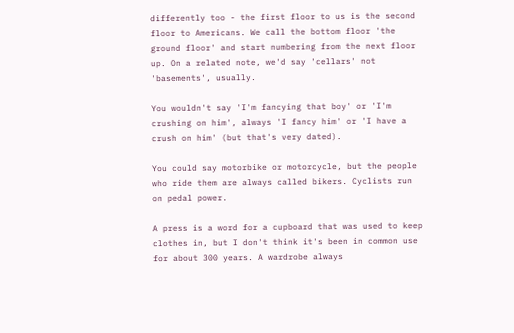differently too - the first floor to us is the second floor to Americans. We call the bottom floor 'the ground floor' and start numbering from the next floor up. On a related note, we'd say 'cellars' not 'basements', usually.

You wouldn't say 'I'm fancying that boy' or 'I'm crushing on him', always 'I fancy him' or 'I have a crush on him' (but that's very dated).

You could say motorbike or motorcycle, but the people who ride them are always called bikers. Cyclists run on pedal power.

A press is a word for a cupboard that was used to keep clothes in, but I don't think it's been in common use for about 300 years. A wardrobe always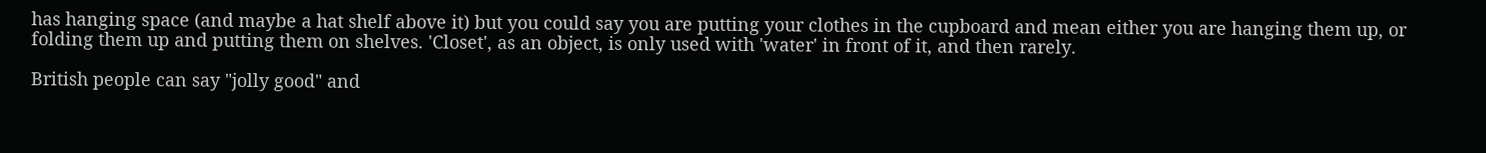has hanging space (and maybe a hat shelf above it) but you could say you are putting your clothes in the cupboard and mean either you are hanging them up, or folding them up and putting them on shelves. 'Closet', as an object, is only used with 'water' in front of it, and then rarely.

British people can say "jolly good" and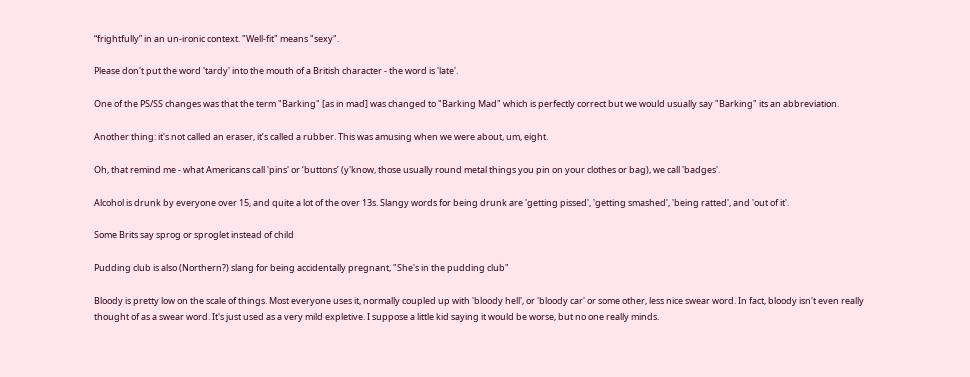“frightfully” in an un-ironic context. "Well-fit" means "sexy".

Please don't put the word 'tardy' into the mouth of a British character - the word is 'late'.

One of the PS/SS changes was that the term "Barking" [as in mad] was changed to "Barking Mad" which is perfectly correct but we would usually say "Barking" its an abbreviation.

Another thing: it's not called an eraser, it’s called a rubber. This was amusing when we were about, um, eight.

Oh, that remind me - what Americans call 'pins' or ‘buttons’ (y'know, those usually round metal things you pin on your clothes or bag), we call 'badges'.

Alcohol is drunk by everyone over 15, and quite a lot of the over 13s. Slangy words for being drunk are 'getting pissed', 'getting smashed', 'being ratted', and 'out of it'.

Some Brits say sprog or sproglet instead of child

Pudding club is also (Northern?) slang for being accidentally pregnant, "She's in the pudding club"

Bloody is pretty low on the scale of things. Most everyone uses it, normally coupled up with 'bloody hell', or 'bloody car' or some other, less nice swear word. In fact, bloody isn't even really thought of as a swear word. It's just used as a very mild expletive. I suppose a little kid saying it would be worse, but no one really minds.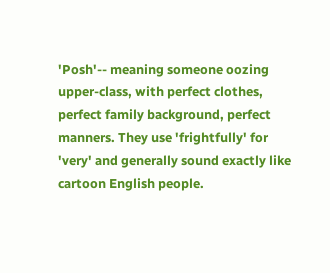'Posh'-- meaning someone oozing upper-class, with perfect clothes, perfect family background, perfect manners. They use 'frightfully' for 'very' and generally sound exactly like cartoon English people.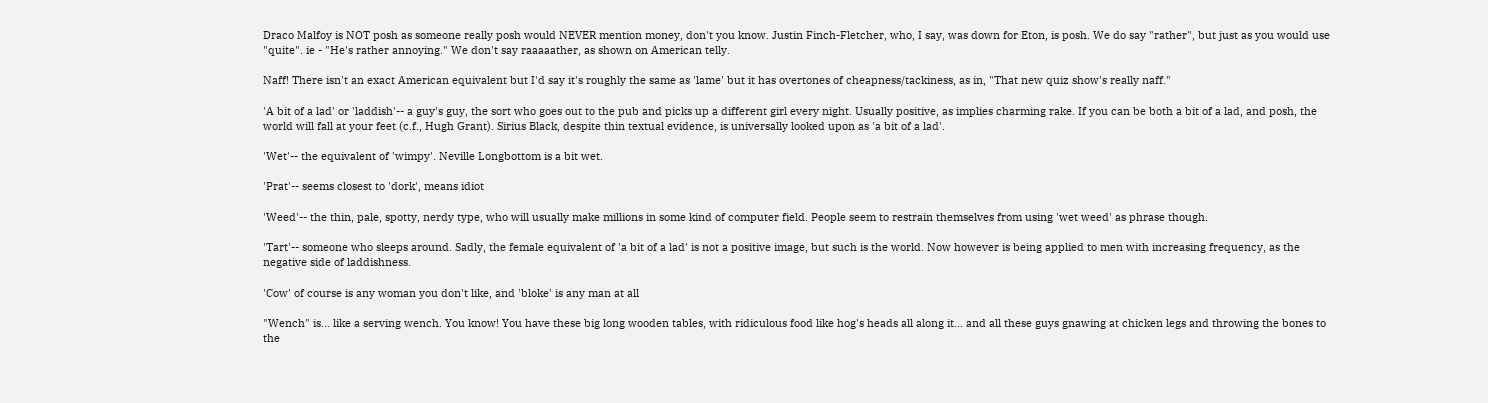Draco Malfoy is NOT posh as someone really posh would NEVER mention money, don't you know. Justin Finch-Fletcher, who, I say, was down for Eton, is posh. We do say "rather", but just as you would use "quite". ie - "He's rather annoying." We don't say raaaaather, as shown on American telly.

Naff! There isn't an exact American equivalent but I'd say it's roughly the same as 'lame' but it has overtones of cheapness/tackiness, as in, "That new quiz show's really naff."

'A bit of a lad' or 'laddish'-- a guy's guy, the sort who goes out to the pub and picks up a different girl every night. Usually positive, as implies charming rake. If you can be both a bit of a lad, and posh, the world will fall at your feet (c.f., Hugh Grant). Sirius Black, despite thin textual evidence, is universally looked upon as 'a bit of a lad'.

'Wet'-- the equivalent of 'wimpy'. Neville Longbottom is a bit wet.

'Prat'-- seems closest to 'dork', means idiot

'Weed'-- the thin, pale, spotty, nerdy type, who will usually make millions in some kind of computer field. People seem to restrain themselves from using 'wet weed' as phrase though.

'Tart'-- someone who sleeps around. Sadly, the female equivalent of 'a bit of a lad' is not a positive image, but such is the world. Now however is being applied to men with increasing frequency, as the negative side of laddishness.

'Cow' of course is any woman you don't like, and 'bloke' is any man at all

"Wench" is... like a serving wench. You know! You have these big long wooden tables, with ridiculous food like hog's heads all along it... and all these guys gnawing at chicken legs and throwing the bones to the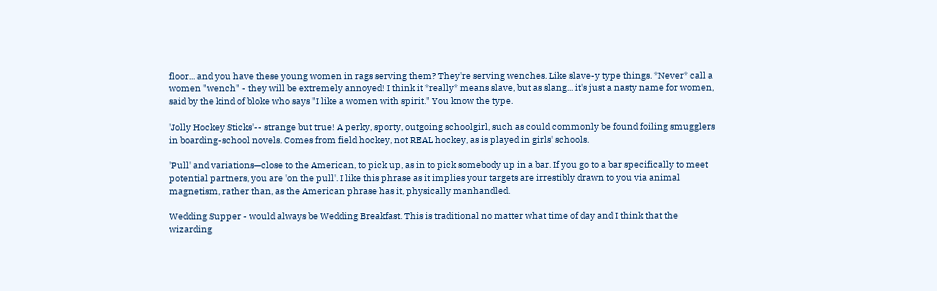floor... and you have these young women in rags serving them? They're serving wenches. Like slave-y type things. *Never* call a women "wench" - they will be extremely annoyed! I think it *really* means slave, but as slang... it's just a nasty name for women, said by the kind of bloke who says "I like a women with spirit." You know the type.

'Jolly Hockey Sticks'-- strange but true! A perky, sporty, outgoing schoolgirl, such as could commonly be found foiling smugglers in boarding-school novels. Comes from field hockey, not REAL hockey, as is played in girls' schools.

'Pull' and variations—close to the American, to pick up, as in to pick somebody up in a bar. If you go to a bar specifically to meet potential partners, you are 'on the pull'. I like this phrase as it implies your targets are irrestibly drawn to you via animal magnetism, rather than, as the American phrase has it, physically manhandled.

Wedding Supper - would always be Wedding Breakfast. This is traditional no matter what time of day and I think that the wizarding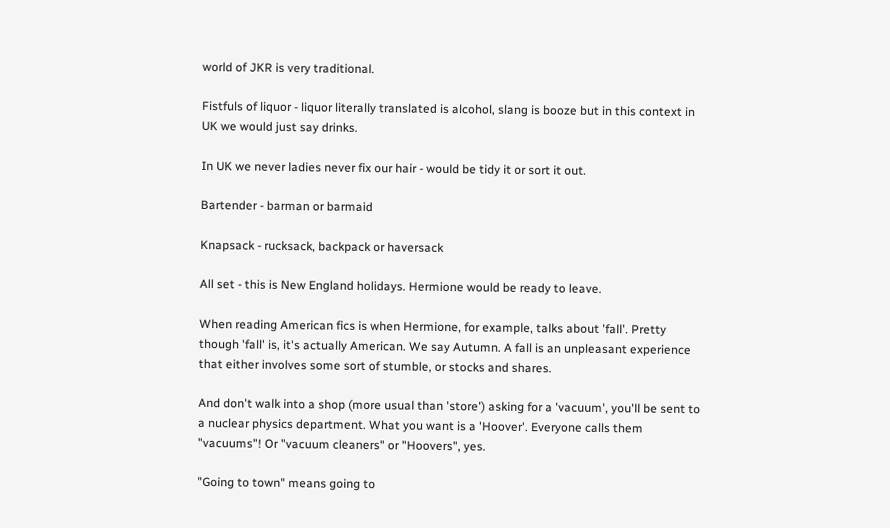world of JKR is very traditional.

Fistfuls of liquor - liquor literally translated is alcohol, slang is booze but in this context in UK we would just say drinks.

In UK we never ladies never fix our hair - would be tidy it or sort it out.

Bartender - barman or barmaid

Knapsack - rucksack, backpack or haversack

All set - this is New England holidays. Hermione would be ready to leave.

When reading American fics is when Hermione, for example, talks about 'fall'. Pretty though 'fall' is, it's actually American. We say Autumn. A fall is an unpleasant experience that either involves some sort of stumble, or stocks and shares.

And don't walk into a shop (more usual than 'store') asking for a 'vacuum', you'll be sent to a nuclear physics department. What you want is a 'Hoover'. Everyone calls them "vacuums"! Or "vacuum cleaners" or "Hoovers", yes.

"Going to town" means going to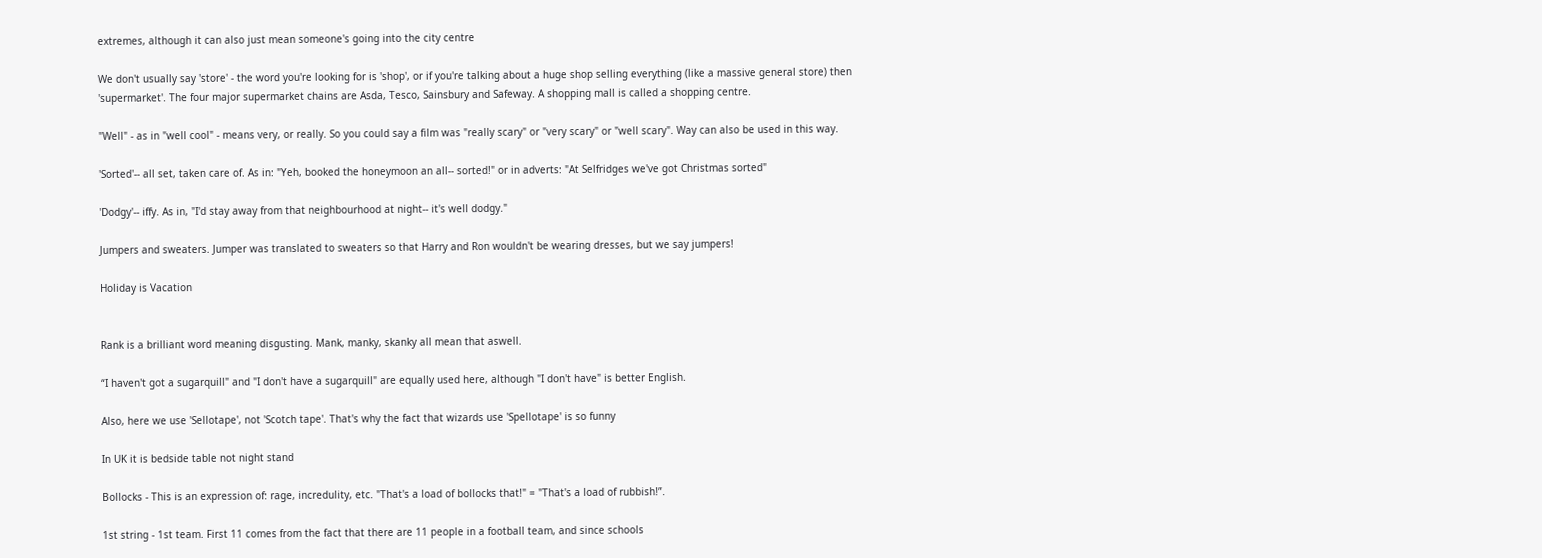extremes, although it can also just mean someone's going into the city centre

We don't usually say 'store' - the word you're looking for is 'shop', or if you're talking about a huge shop selling everything (like a massive general store) then 'supermarket'. The four major supermarket chains are Asda, Tesco, Sainsbury and Safeway. A shopping mall is called a shopping centre.

"Well" - as in "well cool" - means very, or really. So you could say a film was "really scary" or "very scary" or "well scary". Way can also be used in this way.

'Sorted'-- all set, taken care of. As in: "Yeh, booked the honeymoon an all-- sorted!" or in adverts: "At Selfridges we've got Christmas sorted"

'Dodgy'-- iffy. As in, "I'd stay away from that neighbourhood at night-- it's well dodgy."

Jumpers and sweaters. Jumper was translated to sweaters so that Harry and Ron wouldn't be wearing dresses, but we say jumpers!

Holiday is Vacation


Rank is a brilliant word meaning disgusting. Mank, manky, skanky all mean that aswell.

“I haven't got a sugarquill" and "I don't have a sugarquill" are equally used here, although "I don't have" is better English.

Also, here we use 'Sellotape', not 'Scotch tape'. That's why the fact that wizards use 'Spellotape' is so funny

In UK it is bedside table not night stand

Bollocks - This is an expression of: rage, incredulity, etc. "That's a load of bollocks that!" = "That's a load of rubbish!”.

1st string - 1st team. First 11 comes from the fact that there are 11 people in a football team, and since schools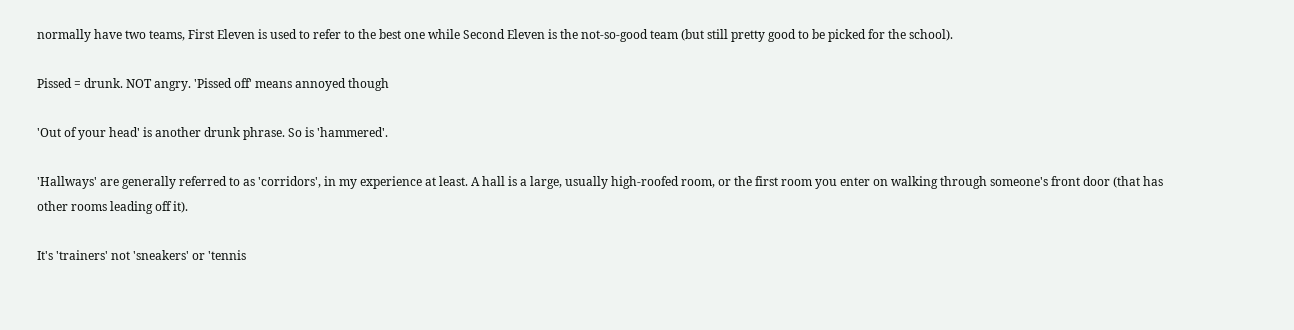normally have two teams, First Eleven is used to refer to the best one while Second Eleven is the not-so-good team (but still pretty good to be picked for the school).

Pissed = drunk. NOT angry. 'Pissed off' means annoyed though

'Out of your head' is another drunk phrase. So is 'hammered'.

'Hallways' are generally referred to as 'corridors', in my experience at least. A hall is a large, usually high-roofed room, or the first room you enter on walking through someone's front door (that has other rooms leading off it).

It's 'trainers' not 'sneakers' or 'tennis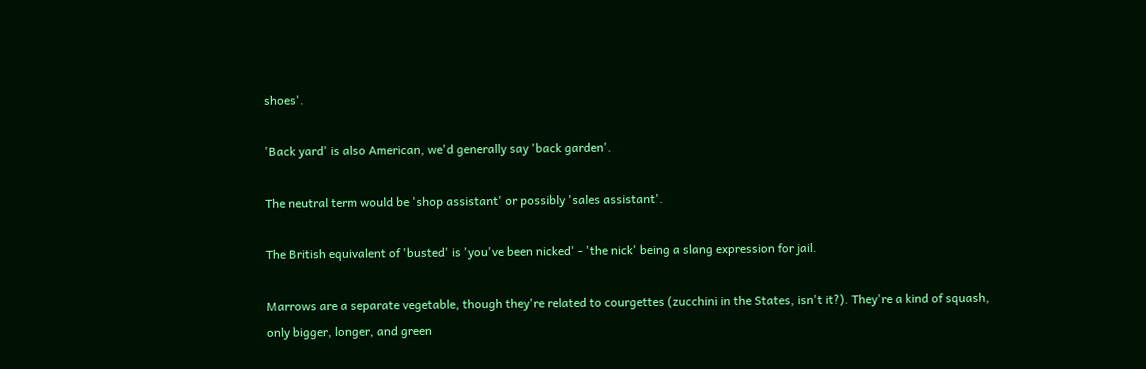shoes'.

'Back yard' is also American, we'd generally say 'back garden'.

The neutral term would be 'shop assistant' or possibly 'sales assistant'.

The British equivalent of 'busted' is 'you've been nicked' - 'the nick' being a slang expression for jail.

Marrows are a separate vegetable, though they're related to courgettes (zucchini in the States, isn't it?). They're a kind of squash, only bigger, longer, and green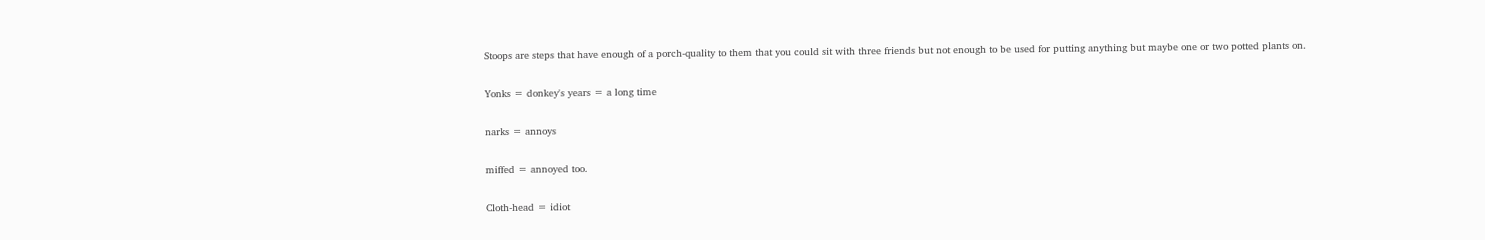Stoops are steps that have enough of a porch-quality to them that you could sit with three friends but not enough to be used for putting anything but maybe one or two potted plants on.

Yonks = donkey's years = a long time

narks = annoys

miffed = annoyed too.

Cloth-head = idiot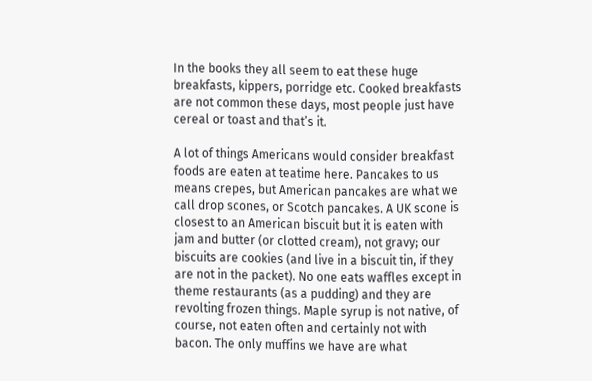In the books they all seem to eat these huge breakfasts, kippers, porridge etc. Cooked breakfasts are not common these days, most people just have cereal or toast and that’s it.

A lot of things Americans would consider breakfast foods are eaten at teatime here. Pancakes to us means crepes, but American pancakes are what we call drop scones, or Scotch pancakes. A UK scone is closest to an American biscuit but it is eaten with jam and butter (or clotted cream), not gravy; our biscuits are cookies (and live in a biscuit tin, if they are not in the packet). No one eats waffles except in theme restaurants (as a pudding) and they are revolting frozen things. Maple syrup is not native, of course, not eaten often and certainly not with bacon. The only muffins we have are what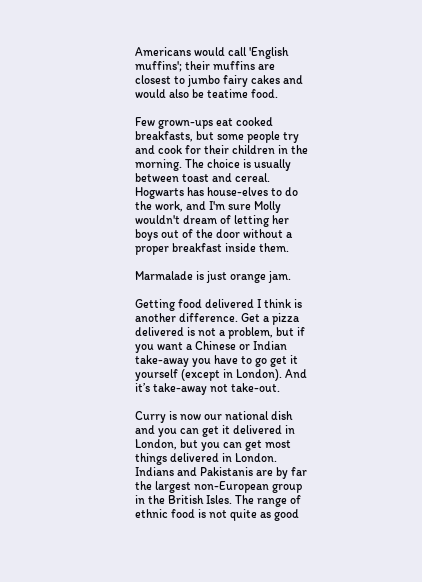Americans would call 'English muffins'; their muffins are closest to jumbo fairy cakes and would also be teatime food.

Few grown-ups eat cooked breakfasts, but some people try and cook for their children in the morning. The choice is usually between toast and cereal. Hogwarts has house-elves to do the work, and I'm sure Molly wouldn't dream of letting her boys out of the door without a proper breakfast inside them.

Marmalade is just orange jam.

Getting food delivered I think is another difference. Get a pizza delivered is not a problem, but if you want a Chinese or Indian take-away you have to go get it yourself (except in London). And it’s take-away not take-out.

Curry is now our national dish and you can get it delivered in London, but you can get most things delivered in London. Indians and Pakistanis are by far the largest non-European group in the British Isles. The range of ethnic food is not quite as good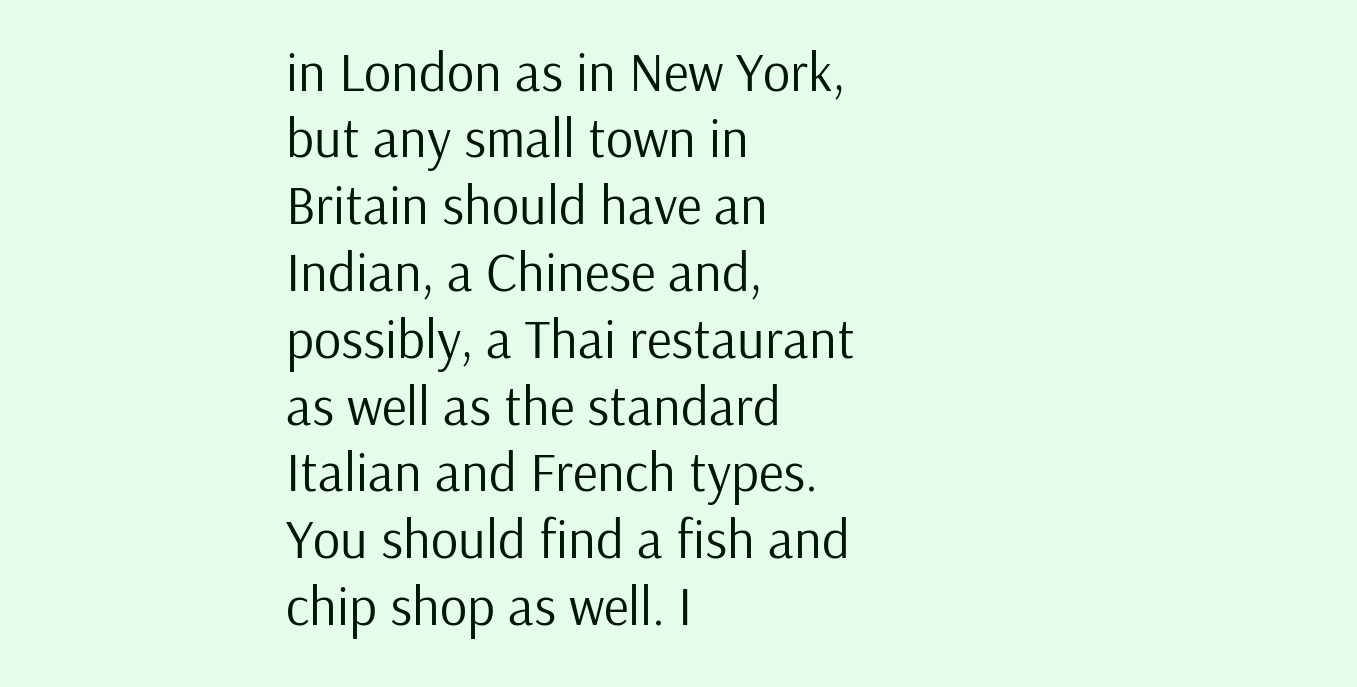in London as in New York, but any small town in Britain should have an Indian, a Chinese and, possibly, a Thai restaurant as well as the standard Italian and French types. You should find a fish and chip shop as well. I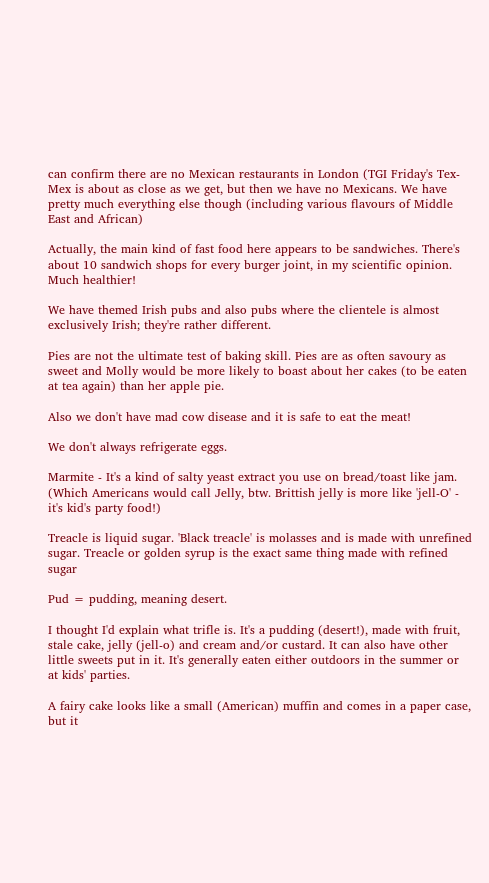can confirm there are no Mexican restaurants in London (TGI Friday's Tex-Mex is about as close as we get, but then we have no Mexicans. We have pretty much everything else though (including various flavours of Middle East and African)

Actually, the main kind of fast food here appears to be sandwiches. There's about 10 sandwich shops for every burger joint, in my scientific opinion. Much healthier!

We have themed Irish pubs and also pubs where the clientele is almost exclusively Irish; they're rather different.

Pies are not the ultimate test of baking skill. Pies are as often savoury as sweet and Molly would be more likely to boast about her cakes (to be eaten at tea again) than her apple pie.

Also we don't have mad cow disease and it is safe to eat the meat!

We don't always refrigerate eggs.

Marmite - It's a kind of salty yeast extract you use on bread/toast like jam. (Which Americans would call Jelly, btw. Brittish jelly is more like 'jell-O' - it's kid's party food!)

Treacle is liquid sugar. 'Black treacle' is molasses and is made with unrefined sugar. Treacle or golden syrup is the exact same thing made with refined sugar

Pud = pudding, meaning desert.

I thought I'd explain what trifle is. It's a pudding (desert!), made with fruit, stale cake, jelly (jell-o) and cream and/or custard. It can also have other little sweets put in it. It's generally eaten either outdoors in the summer or at kids' parties.

A fairy cake looks like a small (American) muffin and comes in a paper case, but it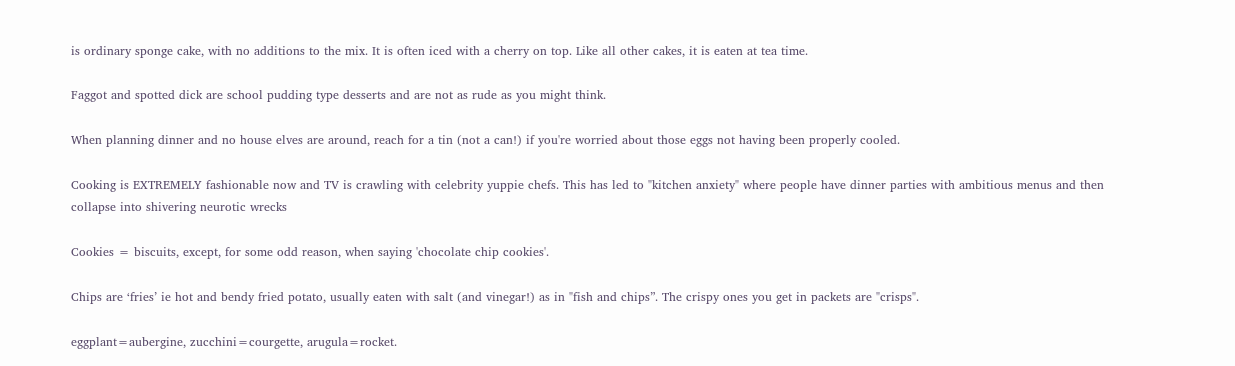is ordinary sponge cake, with no additions to the mix. It is often iced with a cherry on top. Like all other cakes, it is eaten at tea time.

Faggot and spotted dick are school pudding type desserts and are not as rude as you might think.

When planning dinner and no house elves are around, reach for a tin (not a can!) if you're worried about those eggs not having been properly cooled.

Cooking is EXTREMELY fashionable now and TV is crawling with celebrity yuppie chefs. This has led to "kitchen anxiety" where people have dinner parties with ambitious menus and then collapse into shivering neurotic wrecks

Cookies = biscuits, except, for some odd reason, when saying 'chocolate chip cookies'.

Chips are ‘fries’ ie hot and bendy fried potato, usually eaten with salt (and vinegar!) as in "fish and chips”. The crispy ones you get in packets are "crisps".

eggplant=aubergine, zucchini=courgette, arugula=rocket.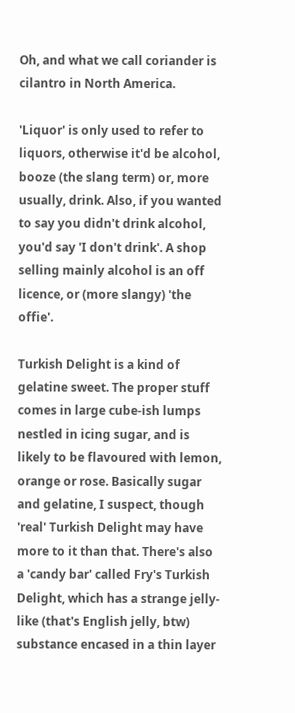Oh, and what we call coriander is cilantro in North America.

'Liquor' is only used to refer to liquors, otherwise it'd be alcohol, booze (the slang term) or, more usually, drink. Also, if you wanted to say you didn't drink alcohol, you'd say 'I don't drink'. A shop selling mainly alcohol is an off licence, or (more slangy) 'the offie'.

Turkish Delight is a kind of gelatine sweet. The proper stuff comes in large cube-ish lumps nestled in icing sugar, and is likely to be flavoured with lemon, orange or rose. Basically sugar and gelatine, I suspect, though 'real' Turkish Delight may have more to it than that. There's also a 'candy bar' called Fry's Turkish Delight, which has a strange jelly-like (that's English jelly, btw) substance encased in a thin layer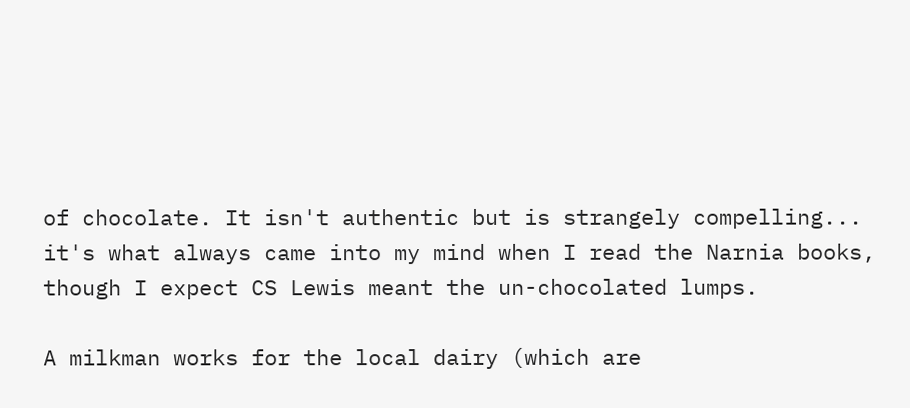of chocolate. It isn't authentic but is strangely compelling... it's what always came into my mind when I read the Narnia books, though I expect CS Lewis meant the un-chocolated lumps.

A milkman works for the local dairy (which are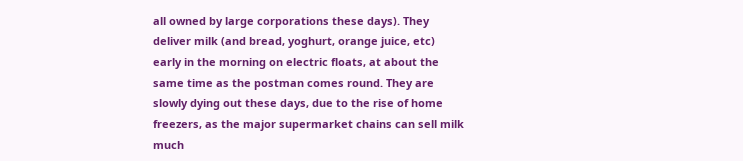all owned by large corporations these days). They deliver milk (and bread, yoghurt, orange juice, etc) early in the morning on electric floats, at about the same time as the postman comes round. They are slowly dying out these days, due to the rise of home freezers, as the major supermarket chains can sell milk much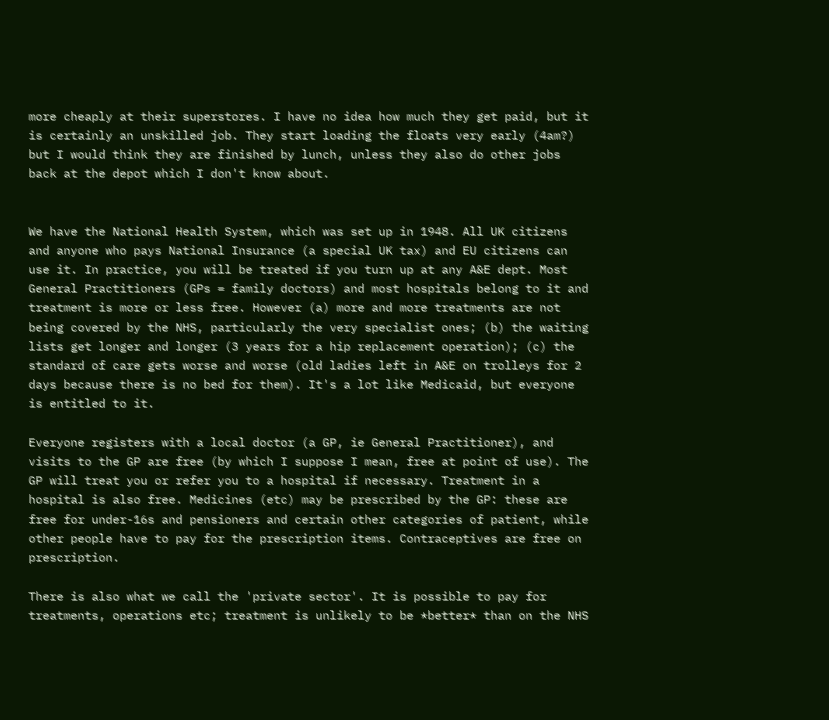more cheaply at their superstores. I have no idea how much they get paid, but it is certainly an unskilled job. They start loading the floats very early (4am?) but I would think they are finished by lunch, unless they also do other jobs back at the depot which I don't know about.


We have the National Health System, which was set up in 1948. All UK citizens and anyone who pays National Insurance (a special UK tax) and EU citizens can use it. In practice, you will be treated if you turn up at any A&E dept. Most General Practitioners (GPs = family doctors) and most hospitals belong to it and treatment is more or less free. However (a) more and more treatments are not being covered by the NHS, particularly the very specialist ones; (b) the waiting lists get longer and longer (3 years for a hip replacement operation); (c) the standard of care gets worse and worse (old ladies left in A&E on trolleys for 2 days because there is no bed for them). It's a lot like Medicaid, but everyone is entitled to it.

Everyone registers with a local doctor (a GP, ie General Practitioner), and visits to the GP are free (by which I suppose I mean, free at point of use). The GP will treat you or refer you to a hospital if necessary. Treatment in a hospital is also free. Medicines (etc) may be prescribed by the GP: these are free for under-16s and pensioners and certain other categories of patient, while other people have to pay for the prescription items. Contraceptives are free on prescription.

There is also what we call the 'private sector'. It is possible to pay for treatments, operations etc; treatment is unlikely to be *better* than on the NHS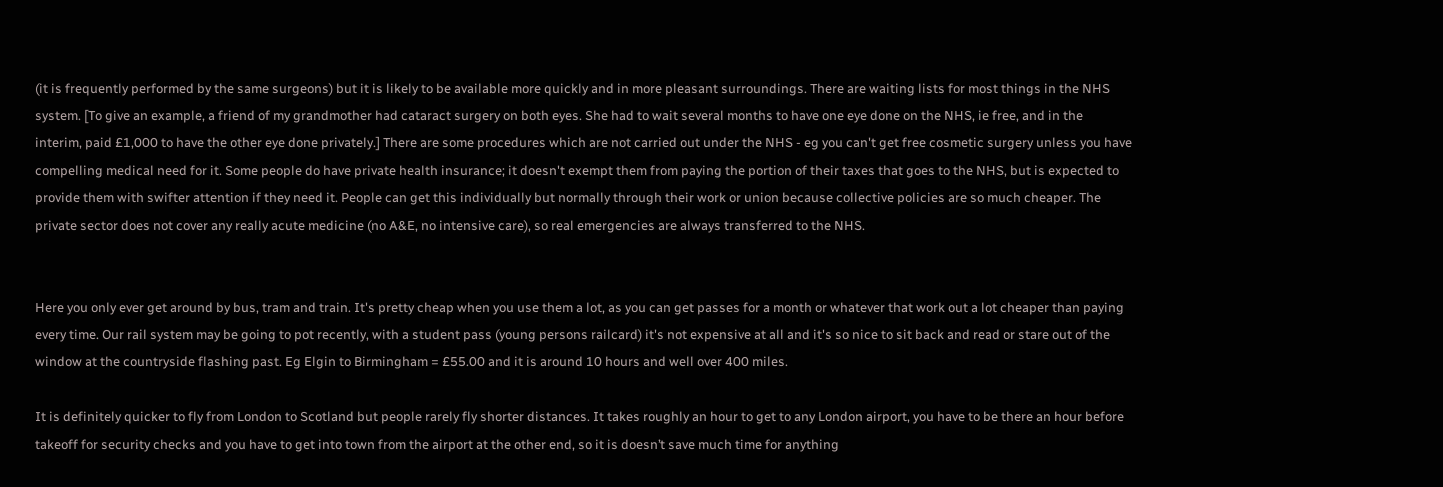(it is frequently performed by the same surgeons) but it is likely to be available more quickly and in more pleasant surroundings. There are waiting lists for most things in the NHS system. [To give an example, a friend of my grandmother had cataract surgery on both eyes. She had to wait several months to have one eye done on the NHS, ie free, and in the interim, paid £1,000 to have the other eye done privately.] There are some procedures which are not carried out under the NHS - eg you can't get free cosmetic surgery unless you have compelling medical need for it. Some people do have private health insurance; it doesn't exempt them from paying the portion of their taxes that goes to the NHS, but is expected to provide them with swifter attention if they need it. People can get this individually but normally through their work or union because collective policies are so much cheaper. The private sector does not cover any really acute medicine (no A&E, no intensive care), so real emergencies are always transferred to the NHS.


Here you only ever get around by bus, tram and train. It's pretty cheap when you use them a lot, as you can get passes for a month or whatever that work out a lot cheaper than paying every time. Our rail system may be going to pot recently, with a student pass (young persons railcard) it's not expensive at all and it's so nice to sit back and read or stare out of the window at the countryside flashing past. Eg Elgin to Birmingham = £55.00 and it is around 10 hours and well over 400 miles.

It is definitely quicker to fly from London to Scotland but people rarely fly shorter distances. It takes roughly an hour to get to any London airport, you have to be there an hour before takeoff for security checks and you have to get into town from the airport at the other end, so it is doesn’t save much time for anything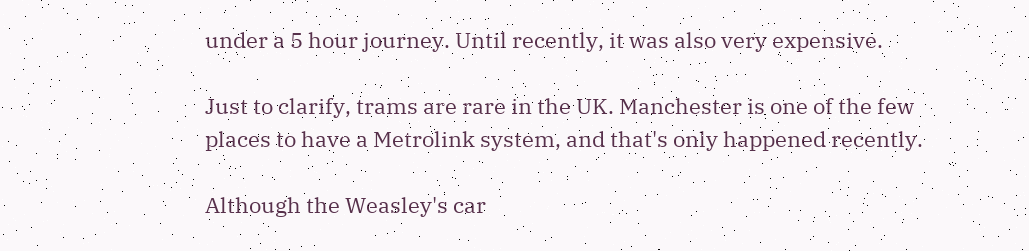under a 5 hour journey. Until recently, it was also very expensive.

Just to clarify, trams are rare in the UK. Manchester is one of the few places to have a Metrolink system, and that's only happened recently.

Although the Weasley's car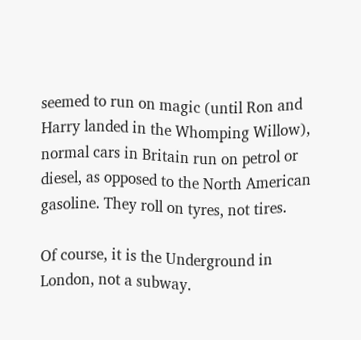seemed to run on magic (until Ron and Harry landed in the Whomping Willow), normal cars in Britain run on petrol or diesel, as opposed to the North American gasoline. They roll on tyres, not tires.

Of course, it is the Underground in London, not a subway.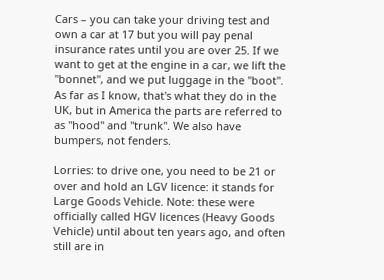Cars – you can take your driving test and own a car at 17 but you will pay penal insurance rates until you are over 25. If we want to get at the engine in a car, we lift the "bonnet", and we put luggage in the "boot". As far as I know, that's what they do in the UK, but in America the parts are referred to as "hood" and "trunk". We also have bumpers, not fenders.

Lorries: to drive one, you need to be 21 or over and hold an LGV licence: it stands for Large Goods Vehicle. Note: these were officially called HGV licences (Heavy Goods Vehicle) until about ten years ago, and often still are in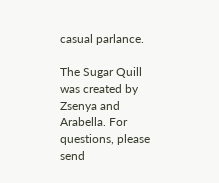casual parlance.

The Sugar Quill was created by Zsenya and Arabella. For questions, please send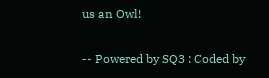us an Owl!

-- Powered by SQ3 : Coded by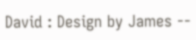David : Design by James --